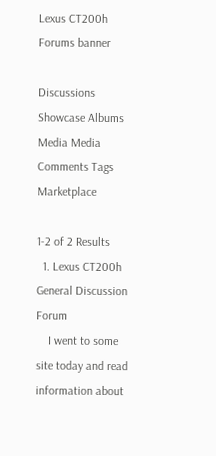Lexus CT200h Forums banner

Discussions Showcase Albums Media Media Comments Tags Marketplace

1-2 of 2 Results
  1. Lexus CT200h General Discussion Forum
    I went to some site today and read information about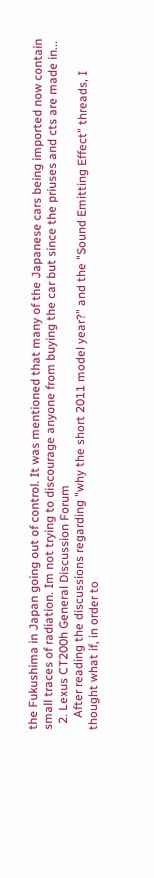the Fukushima in Japan going out of control. It was mentioned that many of the Japanese cars being imported now contain small traces of radiation. Im not trying to discourage anyone from buying the car but since the priuses and cts are made in...
  2. Lexus CT200h General Discussion Forum
    After reading the discussions regarding "why the short 2011 model year?" and the "Sound Emitting Effect" threads, I thought what if, in order to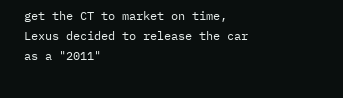get the CT to market on time, Lexus decided to release the car as a "2011"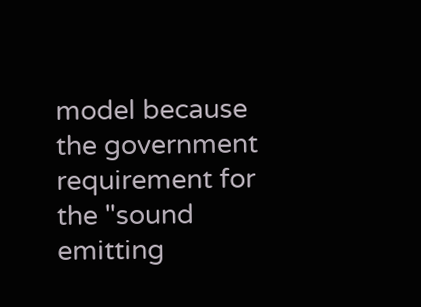model because the government requirement for the "sound emitting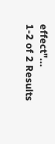effect"...
1-2 of 2 Results